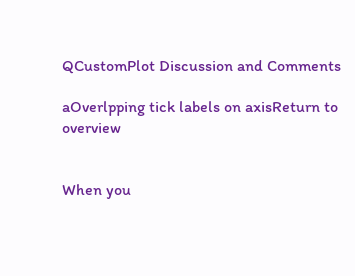QCustomPlot Discussion and Comments

aOverlpping tick labels on axisReturn to overview


When you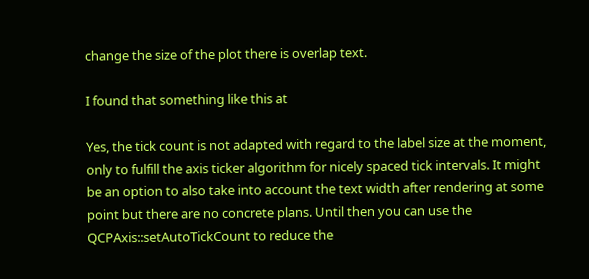change the size of the plot there is overlap text.

I found that something like this at

Yes, the tick count is not adapted with regard to the label size at the moment, only to fulfill the axis ticker algorithm for nicely spaced tick intervals. It might be an option to also take into account the text width after rendering at some point but there are no concrete plans. Until then you can use the QCPAxis::setAutoTickCount to reduce the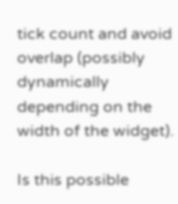tick count and avoid overlap (possibly dynamically depending on the width of the widget).

Is this possible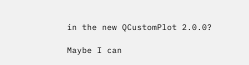in the new QCustomPlot 2.0.0?

Maybe I can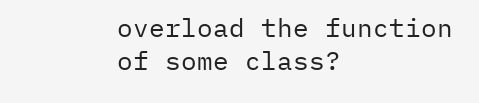overload the function of some class?